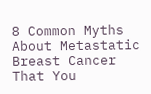8 Common Myths About Metastatic Breast Cancer That You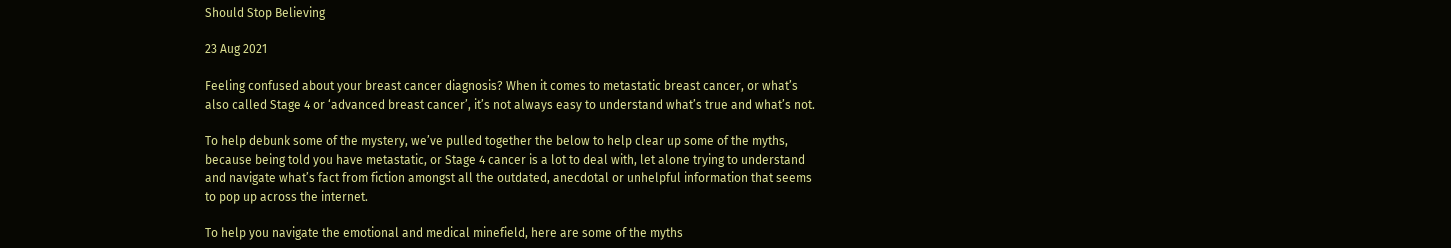Should Stop Believing

23 Aug 2021

Feeling confused about your breast cancer diagnosis? When it comes to metastatic breast cancer, or what’s also called Stage 4 or ‘advanced breast cancer’, it’s not always easy to understand what’s true and what’s not.

To help debunk some of the mystery, we’ve pulled together the below to help clear up some of the myths, because being told you have metastatic, or Stage 4 cancer is a lot to deal with, let alone trying to understand and navigate what’s fact from fiction amongst all the outdated, anecdotal or unhelpful information that seems to pop up across the internet.

To help you navigate the emotional and medical minefield, here are some of the myths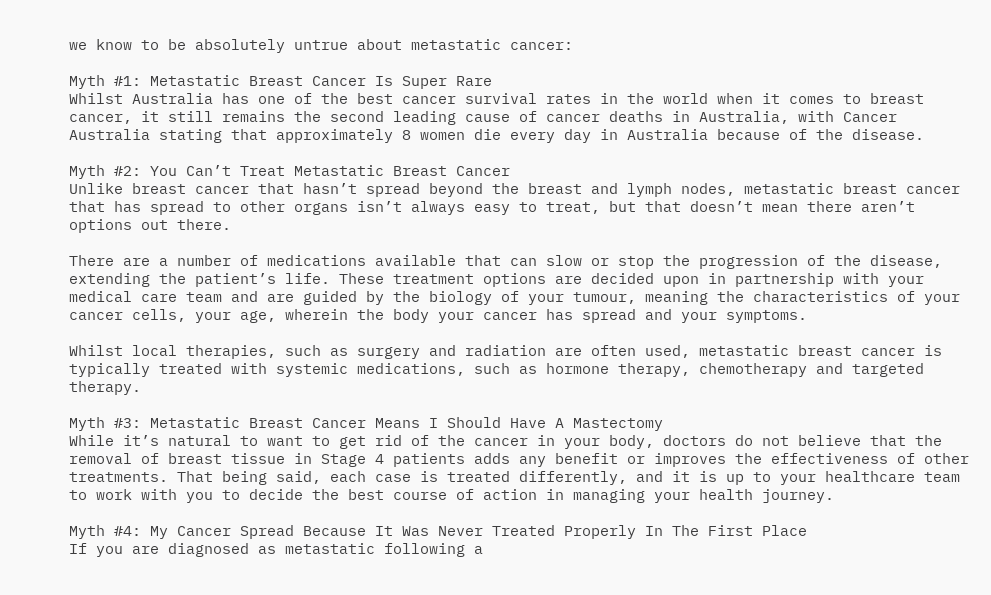we know to be absolutely untrue about metastatic cancer:

Myth #1: Metastatic Breast Cancer Is Super Rare
Whilst Australia has one of the best cancer survival rates in the world when it comes to breast cancer, it still remains the second leading cause of cancer deaths in Australia, with Cancer Australia stating that approximately 8 women die every day in Australia because of the disease.

Myth #2: You Can’t Treat Metastatic Breast Cancer
Unlike breast cancer that hasn’t spread beyond the breast and lymph nodes, metastatic breast cancer that has spread to other organs isn’t always easy to treat, but that doesn’t mean there aren’t options out there.

There are a number of medications available that can slow or stop the progression of the disease, extending the patient’s life. These treatment options are decided upon in partnership with your medical care team and are guided by the biology of your tumour, meaning the characteristics of your cancer cells, your age, wherein the body your cancer has spread and your symptoms.

Whilst local therapies, such as surgery and radiation are often used, metastatic breast cancer is typically treated with systemic medications, such as hormone therapy, chemotherapy and targeted therapy.

Myth #3: Metastatic Breast Cancer Means I Should Have A Mastectomy
While it’s natural to want to get rid of the cancer in your body, doctors do not believe that the removal of breast tissue in Stage 4 patients adds any benefit or improves the effectiveness of other treatments. That being said, each case is treated differently, and it is up to your healthcare team to work with you to decide the best course of action in managing your health journey.

Myth #4: My Cancer Spread Because It Was Never Treated Properly In The First Place
If you are diagnosed as metastatic following a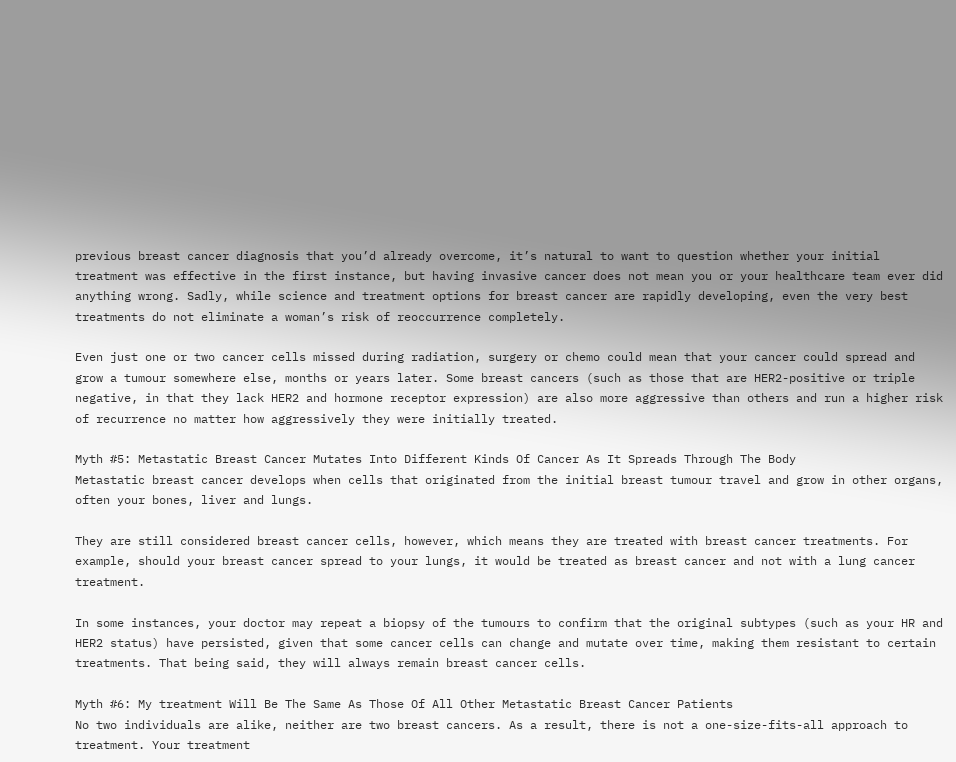previous breast cancer diagnosis that you’d already overcome, it’s natural to want to question whether your initial treatment was effective in the first instance, but having invasive cancer does not mean you or your healthcare team ever did anything wrong. Sadly, while science and treatment options for breast cancer are rapidly developing, even the very best treatments do not eliminate a woman’s risk of reoccurrence completely.

Even just one or two cancer cells missed during radiation, surgery or chemo could mean that your cancer could spread and grow a tumour somewhere else, months or years later. Some breast cancers (such as those that are HER2-positive or triple negative, in that they lack HER2 and hormone receptor expression) are also more aggressive than others and run a higher risk of recurrence no matter how aggressively they were initially treated.

Myth #5: Metastatic Breast Cancer Mutates Into Different Kinds Of Cancer As It Spreads Through The Body
Metastatic breast cancer develops when cells that originated from the initial breast tumour travel and grow in other organs, often your bones, liver and lungs.

They are still considered breast cancer cells, however, which means they are treated with breast cancer treatments. For example, should your breast cancer spread to your lungs, it would be treated as breast cancer and not with a lung cancer treatment.

In some instances, your doctor may repeat a biopsy of the tumours to confirm that the original subtypes (such as your HR and HER2 status) have persisted, given that some cancer cells can change and mutate over time, making them resistant to certain treatments. That being said, they will always remain breast cancer cells.

Myth #6: My treatment Will Be The Same As Those Of All Other Metastatic Breast Cancer Patients
No two individuals are alike, neither are two breast cancers. As a result, there is not a one-size-fits-all approach to treatment. Your treatment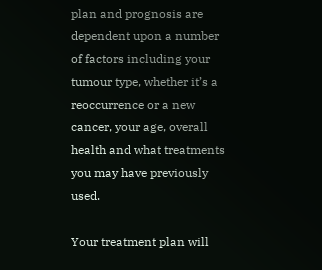plan and prognosis are dependent upon a number of factors including your tumour type, whether it’s a reoccurrence or a new cancer, your age, overall health and what treatments you may have previously used.

Your treatment plan will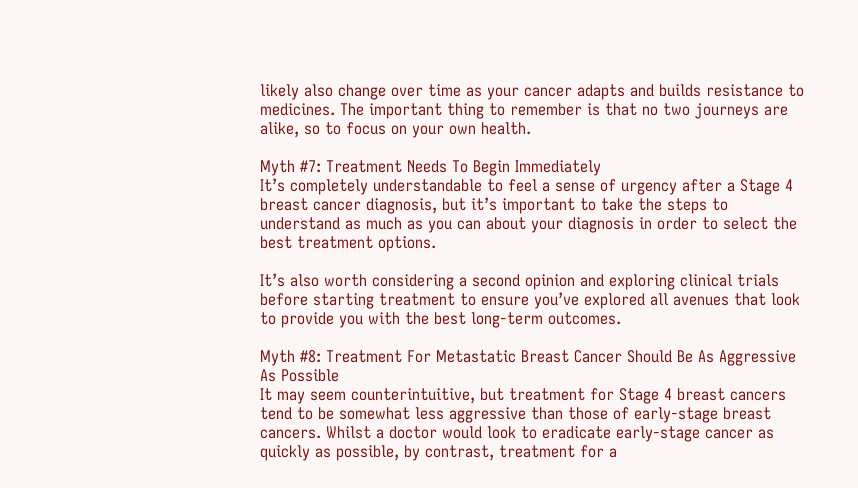likely also change over time as your cancer adapts and builds resistance to medicines. The important thing to remember is that no two journeys are alike, so to focus on your own health.

Myth #7: Treatment Needs To Begin Immediately
It’s completely understandable to feel a sense of urgency after a Stage 4 breast cancer diagnosis, but it’s important to take the steps to understand as much as you can about your diagnosis in order to select the best treatment options.

It’s also worth considering a second opinion and exploring clinical trials before starting treatment to ensure you’ve explored all avenues that look to provide you with the best long-term outcomes.

Myth #8: Treatment For Metastatic Breast Cancer Should Be As Aggressive As Possible
It may seem counterintuitive, but treatment for Stage 4 breast cancers tend to be somewhat less aggressive than those of early-stage breast cancers. Whilst a doctor would look to eradicate early-stage cancer as quickly as possible, by contrast, treatment for a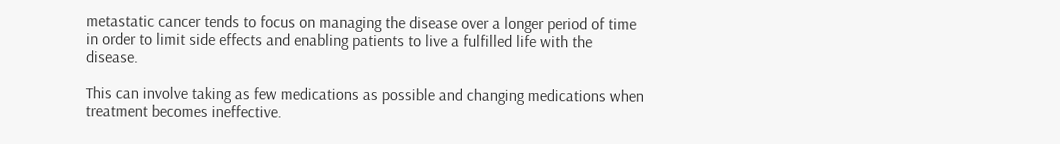metastatic cancer tends to focus on managing the disease over a longer period of time in order to limit side effects and enabling patients to live a fulfilled life with the disease.

This can involve taking as few medications as possible and changing medications when treatment becomes ineffective.